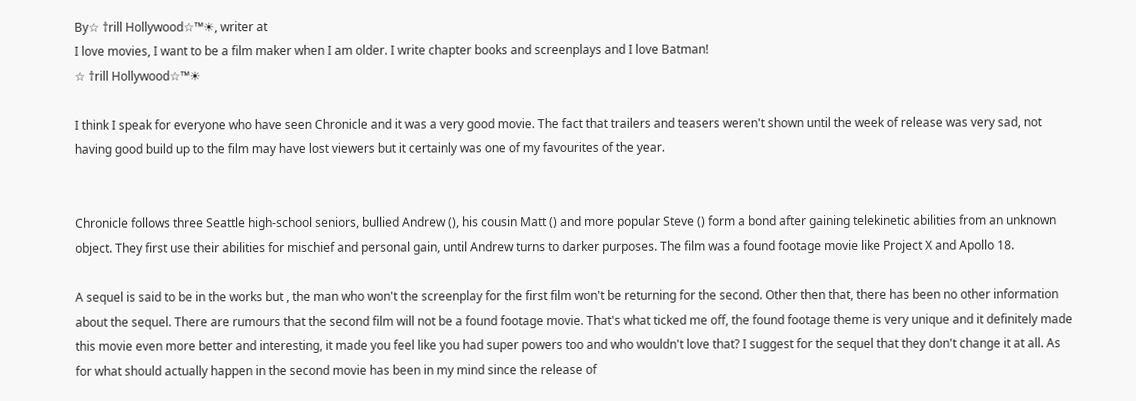By☆ †rill Hollywood☆™☀, writer at
I love movies, I want to be a film maker when I am older. I write chapter books and screenplays and I love Batman!
☆ †rill Hollywood☆™☀

I think I speak for everyone who have seen Chronicle and it was a very good movie. The fact that trailers and teasers weren't shown until the week of release was very sad, not having good build up to the film may have lost viewers but it certainly was one of my favourites of the year.


Chronicle follows three Seattle high-school seniors, bullied Andrew (), his cousin Matt () and more popular Steve () form a bond after gaining telekinetic abilities from an unknown object. They first use their abilities for mischief and personal gain, until Andrew turns to darker purposes. The film was a found footage movie like Project X and Apollo 18.

A sequel is said to be in the works but , the man who won't the screenplay for the first film won't be returning for the second. Other then that, there has been no other information about the sequel. There are rumours that the second film will not be a found footage movie. That's what ticked me off, the found footage theme is very unique and it definitely made this movie even more better and interesting, it made you feel like you had super powers too and who wouldn't love that? I suggest for the sequel that they don't change it at all. As for what should actually happen in the second movie has been in my mind since the release of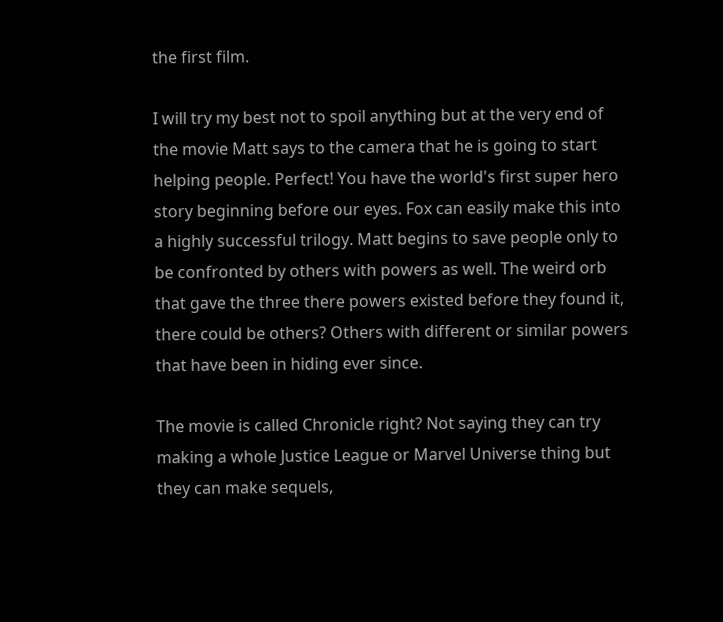the first film.

I will try my best not to spoil anything but at the very end of the movie Matt says to the camera that he is going to start helping people. Perfect! You have the world's first super hero story beginning before our eyes. Fox can easily make this into a highly successful trilogy. Matt begins to save people only to be confronted by others with powers as well. The weird orb that gave the three there powers existed before they found it, there could be others? Others with different or similar powers that have been in hiding ever since.

The movie is called Chronicle right? Not saying they can try making a whole Justice League or Marvel Universe thing but they can make sequels,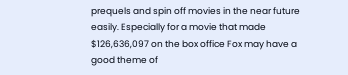prequels and spin off movies in the near future easily. Especially for a movie that made $126,636,097 on the box office Fox may have a good theme of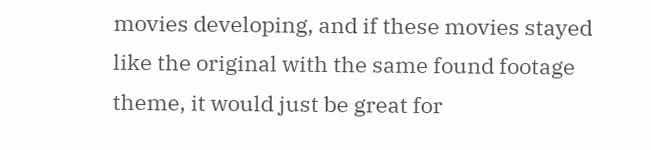movies developing, and if these movies stayed like the original with the same found footage theme, it would just be great for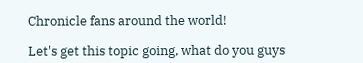Chronicle fans around the world!

Let's get this topic going, what do you guys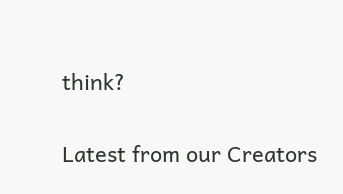think?


Latest from our Creators